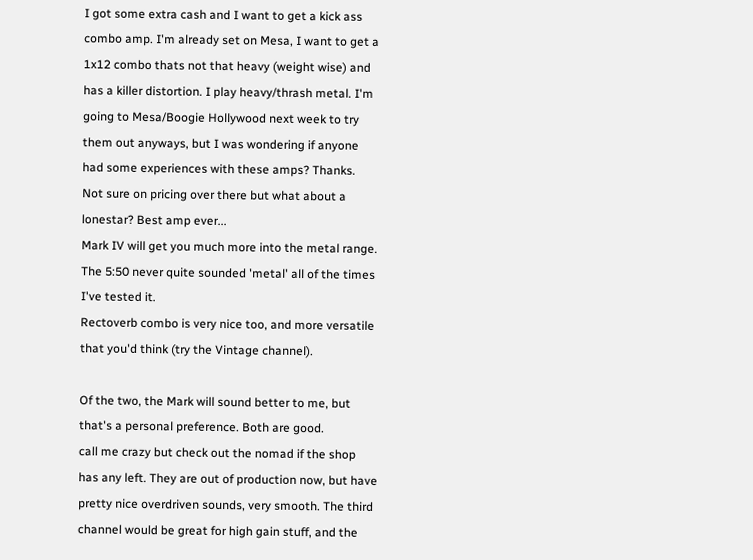I got some extra cash and I want to get a kick ass combo amp. I'm already set on Mesa, I want to get a 1x12 combo thats not that heavy (weight wise) and has a killer distortion. I play heavy/thrash metal. I'm going to Mesa/Boogie Hollywood next week to try them out anyways, but I was wondering if anyone had some experiences with these amps? Thanks.
Not sure on pricing over there but what about a lonestar? Best amp ever...
Mark IV will get you much more into the metal range. The 5:50 never quite sounded 'metal' all of the times I've tested it.
Rectoverb combo is very nice too, and more versatile that you'd think (try the Vintage channel).

Of the two, the Mark will sound better to me, but that's a personal preference. Both are good.
call me crazy but check out the nomad if the shop has any left. They are out of production now, but have pretty nice overdriven sounds, very smooth. The third channel would be great for high gain stuff, and the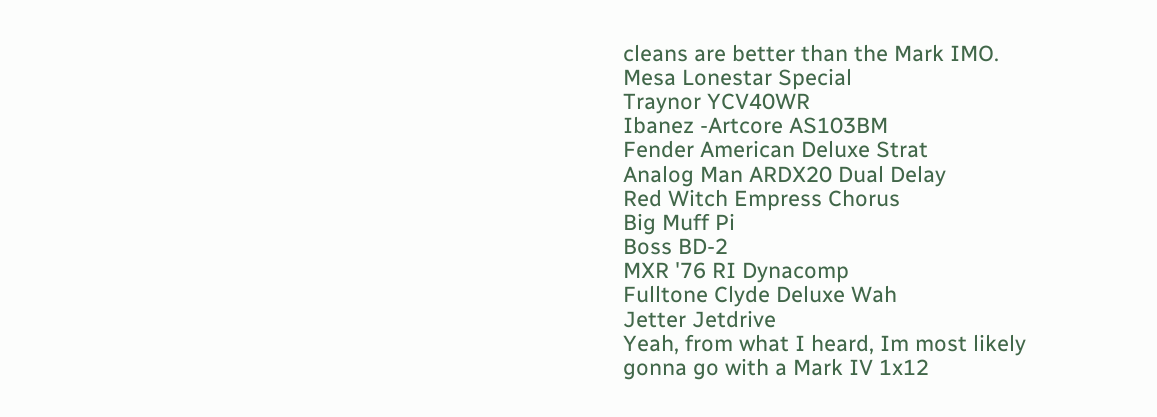cleans are better than the Mark IMO.
Mesa Lonestar Special
Traynor YCV40WR
Ibanez -Artcore AS103BM
Fender American Deluxe Strat
Analog Man ARDX20 Dual Delay
Red Witch Empress Chorus
Big Muff Pi
Boss BD-2
MXR '76 RI Dynacomp
Fulltone Clyde Deluxe Wah
Jetter Jetdrive
Yeah, from what I heard, Im most likely gonna go with a Mark IV 1x12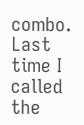combo. Last time I called the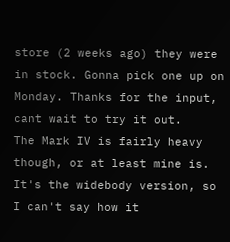store (2 weeks ago) they were in stock. Gonna pick one up on Monday. Thanks for the input, cant wait to try it out.
The Mark IV is fairly heavy though, or at least mine is. It's the widebody version, so I can't say how it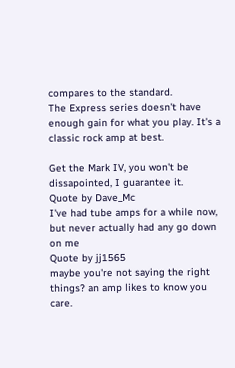compares to the standard.
The Express series doesn't have enough gain for what you play. It's a classic rock amp at best.

Get the Mark IV, you won't be dissapointed, I guarantee it.
Quote by Dave_Mc
I've had tube amps for a while now, but never actually had any go down on me
Quote by jj1565
maybe you're not saying the right things? an amp likes to know you care.